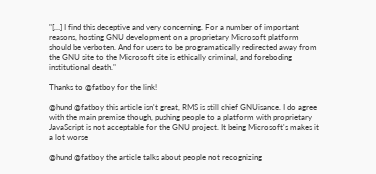"[…] I find this deceptive and very concerning. For a number of important reasons, hosting GNU development on a proprietary Microsoft platform should be verboten. And for users to be programatically redirected away from the GNU site to the Microsoft site is ethically criminal, and foreboding institutional death."

Thanks to @fatboy for the link!

@hund @fatboy this article isn't great, RMS is still chief GNUisance. I do agree with the main premise though, pushing people to a platform with proprietary JavaScript is not acceptable for the GNU project. It being Microsoft's makes it a lot worse

@hund @fatboy the article talks about people not recognizing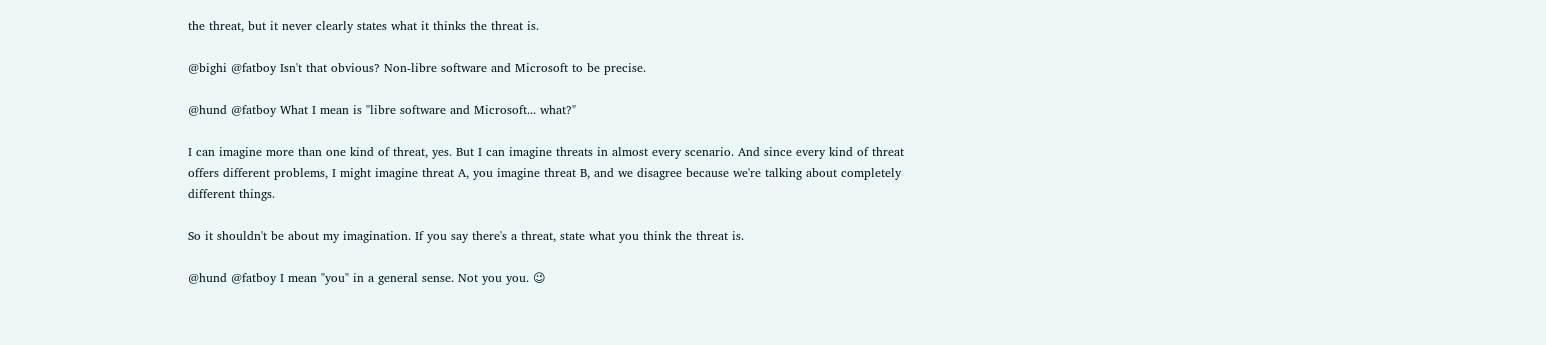the threat, but it never clearly states what it thinks the threat is.

@bighi @fatboy Isn't that obvious? Non-libre software and Microsoft to be precise.

@hund @fatboy What I mean is "libre software and Microsoft... what?"

I can imagine more than one kind of threat, yes. But I can imagine threats in almost every scenario. And since every kind of threat offers different problems, I might imagine threat A, you imagine threat B, and we disagree because we're talking about completely different things.

So it shouldn't be about my imagination. If you say there's a threat, state what you think the threat is.

@hund @fatboy I mean "you" in a general sense. Not you you. 😉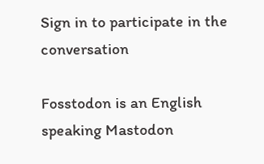Sign in to participate in the conversation

Fosstodon is an English speaking Mastodon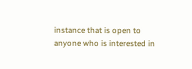instance that is open to anyone who is interested in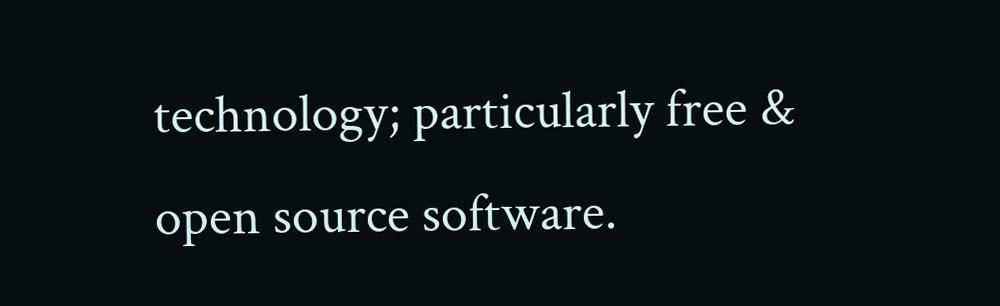technology; particularly free & open source software.